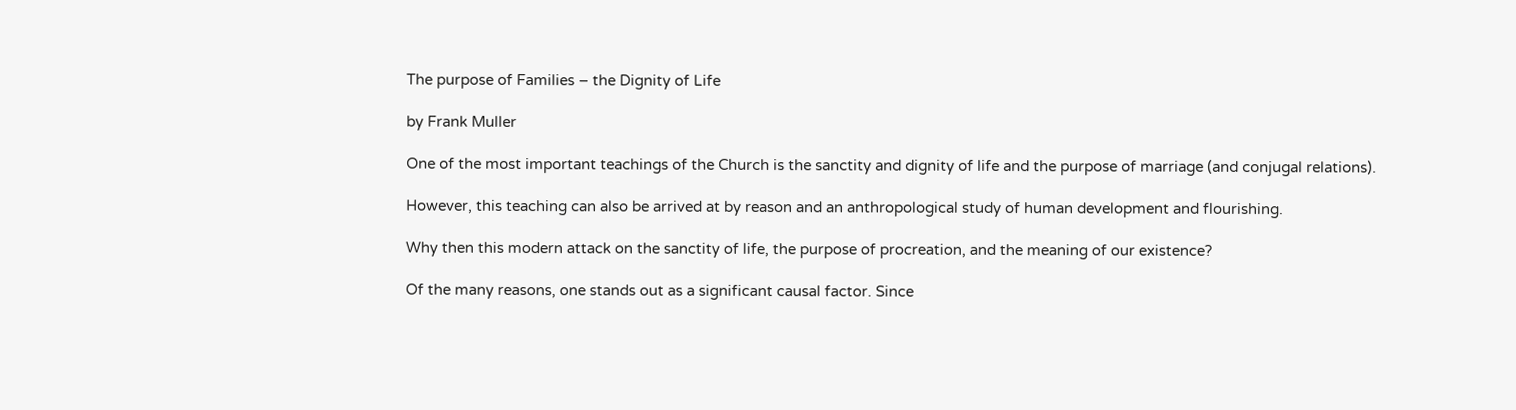The purpose of Families – the Dignity of Life

by Frank Muller

One of the most important teachings of the Church is the sanctity and dignity of life and the purpose of marriage (and conjugal relations).

However, this teaching can also be arrived at by reason and an anthropological study of human development and flourishing.

Why then this modern attack on the sanctity of life, the purpose of procreation, and the meaning of our existence?

Of the many reasons, one stands out as a significant causal factor. Since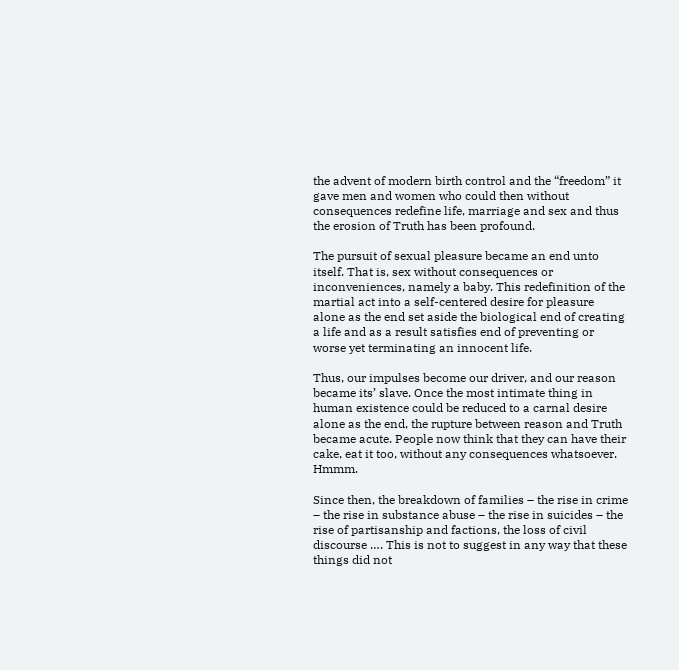the advent of modern birth control and the “freedom” it gave men and women who could then without consequences redefine life, marriage and sex and thus the erosion of Truth has been profound.

The pursuit of sexual pleasure became an end unto itself. That is, sex without consequences or inconveniences, namely a baby. This redefinition of the martial act into a self-centered desire for pleasure alone as the end set aside the biological end of creating a life and as a result satisfies end of preventing or worse yet terminating an innocent life.

Thus, our impulses become our driver, and our reason became its’ slave. Once the most intimate thing in human existence could be reduced to a carnal desire alone as the end, the rupture between reason and Truth became acute. People now think that they can have their cake, eat it too, without any consequences whatsoever. Hmmm.

Since then, the breakdown of families – the rise in crime – the rise in substance abuse – the rise in suicides – the rise of partisanship and factions, the loss of civil discourse …. This is not to suggest in any way that these things did not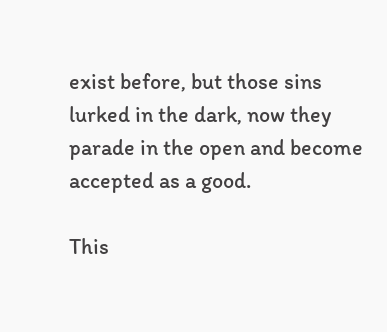exist before, but those sins lurked in the dark, now they parade in the open and become accepted as a good.

This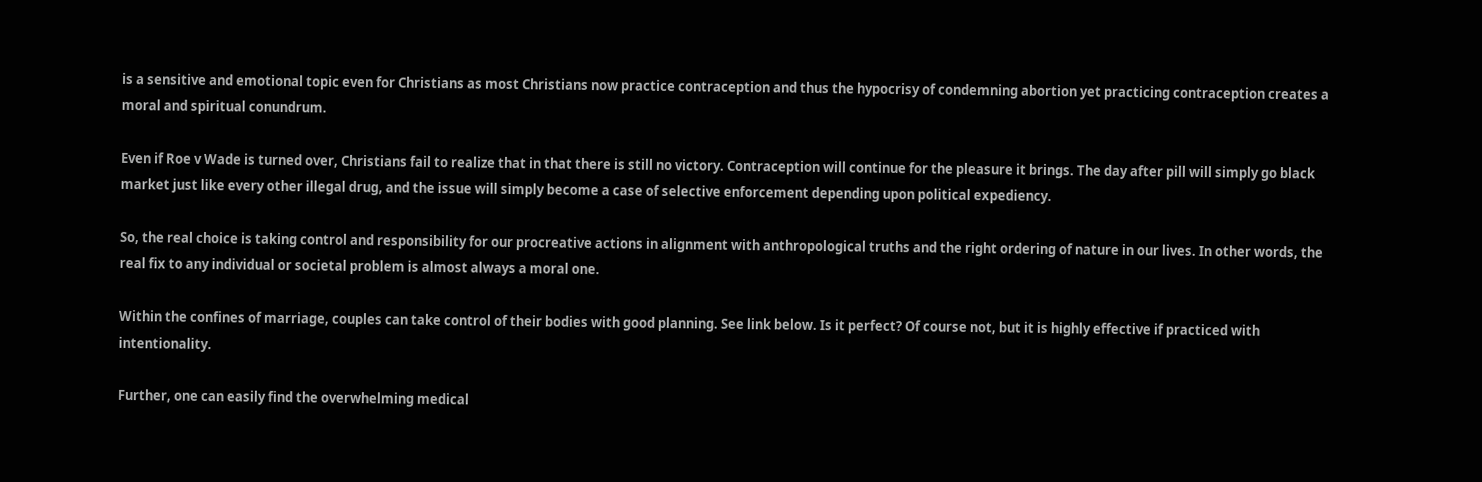is a sensitive and emotional topic even for Christians as most Christians now practice contraception and thus the hypocrisy of condemning abortion yet practicing contraception creates a moral and spiritual conundrum.

Even if Roe v Wade is turned over, Christians fail to realize that in that there is still no victory. Contraception will continue for the pleasure it brings. The day after pill will simply go black market just like every other illegal drug, and the issue will simply become a case of selective enforcement depending upon political expediency.

So, the real choice is taking control and responsibility for our procreative actions in alignment with anthropological truths and the right ordering of nature in our lives. In other words, the real fix to any individual or societal problem is almost always a moral one.

Within the confines of marriage, couples can take control of their bodies with good planning. See link below. Is it perfect? Of course not, but it is highly effective if practiced with intentionality.

Further, one can easily find the overwhelming medical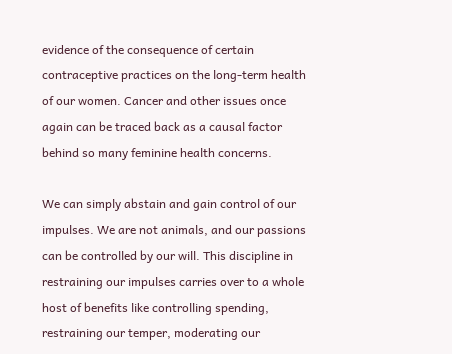evidence of the consequence of certain contraceptive practices on the long-term health of our women. Cancer and other issues once again can be traced back as a causal factor behind so many feminine health concerns.

We can simply abstain and gain control of our impulses. We are not animals, and our passions can be controlled by our will. This discipline in restraining our impulses carries over to a whole host of benefits like controlling spending, restraining our temper, moderating our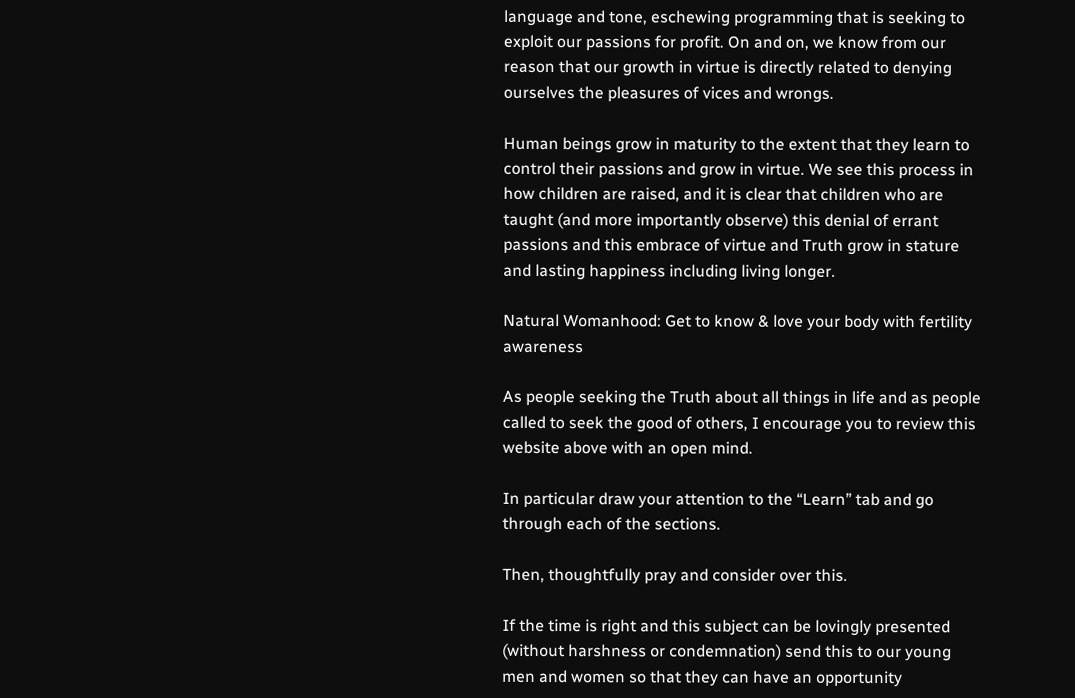language and tone, eschewing programming that is seeking to exploit our passions for profit. On and on, we know from our reason that our growth in virtue is directly related to denying ourselves the pleasures of vices and wrongs.

Human beings grow in maturity to the extent that they learn to control their passions and grow in virtue. We see this process in how children are raised, and it is clear that children who are taught (and more importantly observe) this denial of errant passions and this embrace of virtue and Truth grow in stature and lasting happiness including living longer.

Natural Womanhood: Get to know & love your body with fertility awareness

As people seeking the Truth about all things in life and as people called to seek the good of others, I encourage you to review this website above with an open mind.

In particular draw your attention to the “Learn” tab and go through each of the sections.

Then, thoughtfully pray and consider over this.

If the time is right and this subject can be lovingly presented (without harshness or condemnation) send this to our young men and women so that they can have an opportunity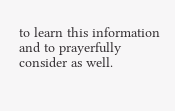to learn this information and to prayerfully consider as well.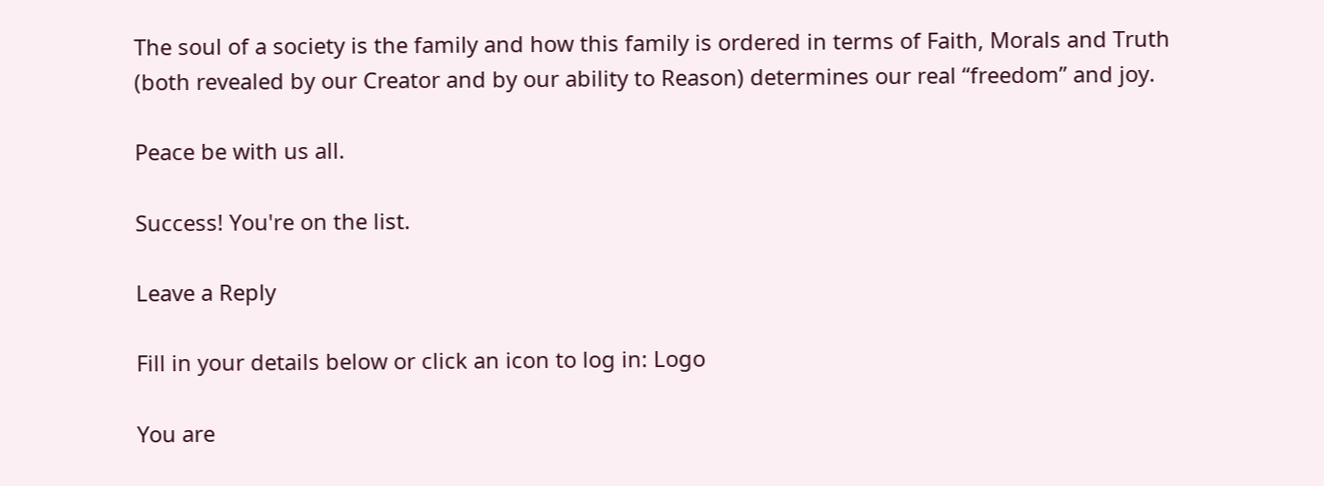The soul of a society is the family and how this family is ordered in terms of Faith, Morals and Truth (both revealed by our Creator and by our ability to Reason) determines our real “freedom” and joy.

Peace be with us all.

Success! You're on the list.

Leave a Reply

Fill in your details below or click an icon to log in: Logo

You are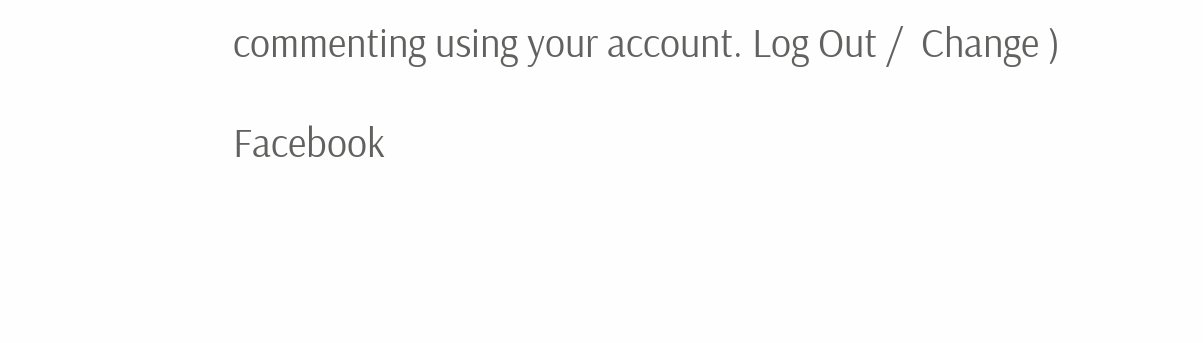commenting using your account. Log Out /  Change )

Facebook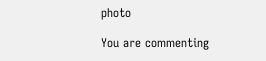photo

You are commenting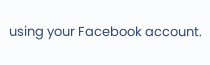using your Facebook account.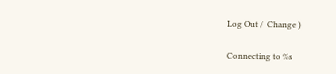Log Out /  Change )

Connecting to %s